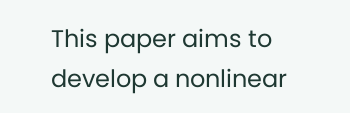This paper aims to develop a nonlinear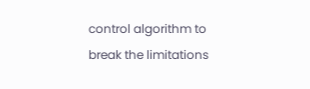control algorithm to break the limitations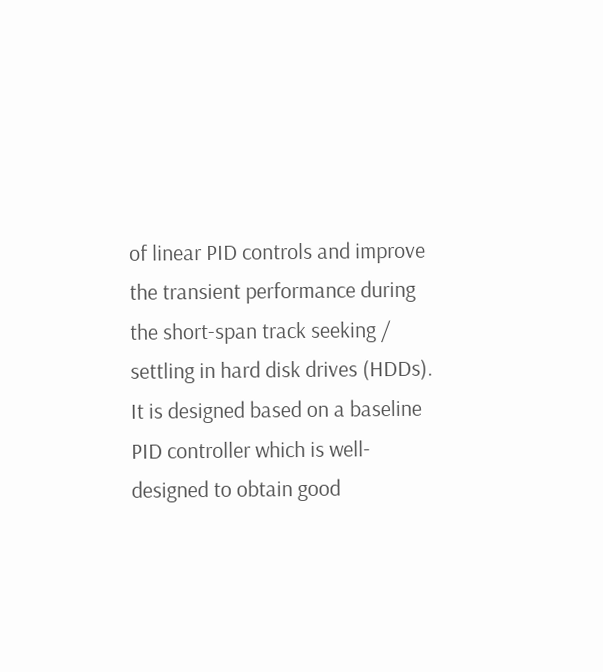of linear PID controls and improve the transient performance during the short-span track seeking / settling in hard disk drives (HDDs). It is designed based on a baseline PID controller which is well-designed to obtain good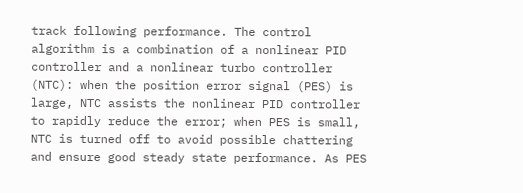track following performance. The control algorithm is a combination of a nonlinear PID controller and a nonlinear turbo controller (NTC): when the position error signal (PES) is large, NTC assists the nonlinear PID controller to rapidly reduce the error; when PES is small, NTC is turned off to avoid possible chattering and ensure good steady state performance. As PES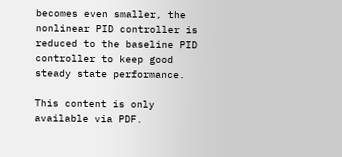becomes even smaller, the nonlinear PID controller is reduced to the baseline PID controller to keep good steady state performance.

This content is only available via PDF.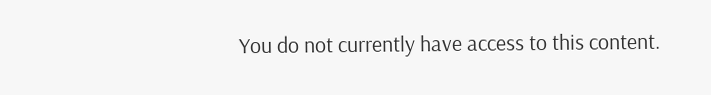You do not currently have access to this content.